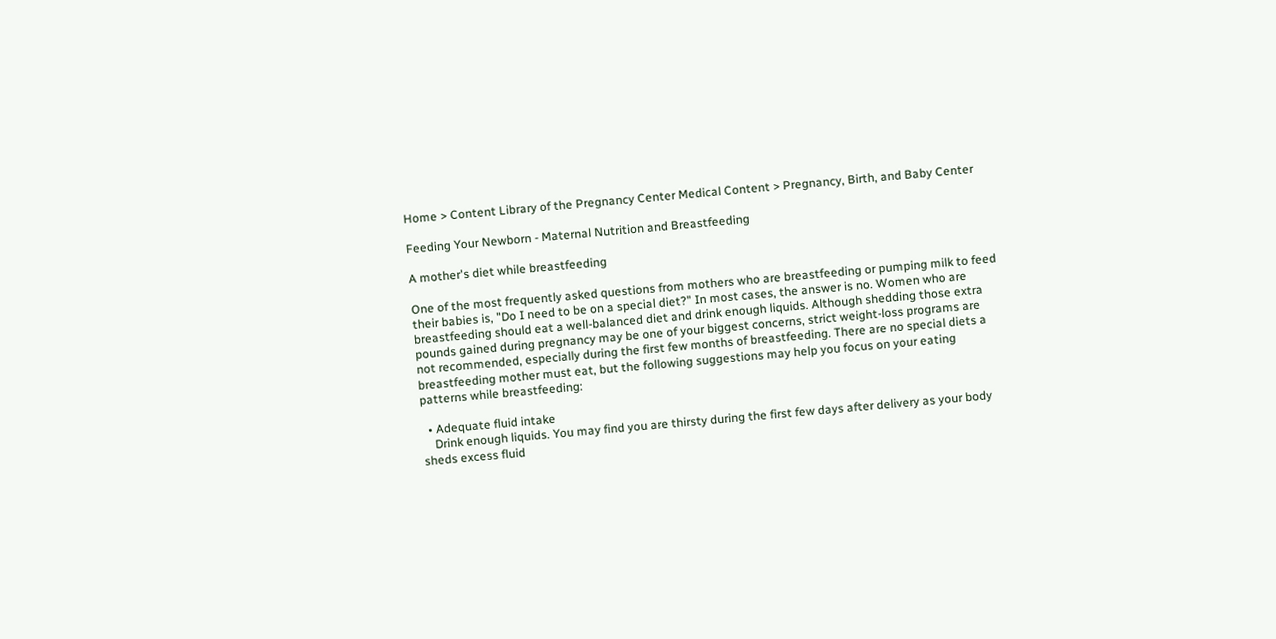Home > Content Library of the Pregnancy Center Medical Content > Pregnancy, Birth, and Baby Center

Feeding Your Newborn - Maternal Nutrition and Breastfeeding

A mother's diet while breastfeeding

One of the most frequently asked questions from mothers who are breastfeeding or pumping milk to feed their babies is, "Do I need to be on a special diet?" In most cases, the answer is no. Women who are breastfeeding should eat a well-balanced diet and drink enough liquids. Although shedding those extra pounds gained during pregnancy may be one of your biggest concerns, strict weight-loss programs are not recommended, especially during the first few months of breastfeeding. There are no special diets a breastfeeding mother must eat, but the following suggestions may help you focus on your eating patterns while breastfeeding:

  • Adequate fluid intake
    Drink enough liquids. You may find you are thirsty during the first few days after delivery as your body sheds excess fluid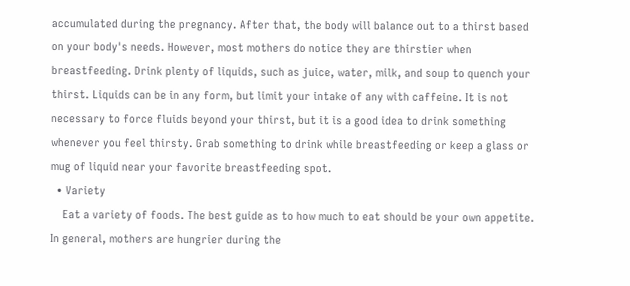accumulated during the pregnancy. After that, the body will balance out to a thirst based on your body's needs. However, most mothers do notice they are thirstier when breastfeeding. Drink plenty of liquids, such as juice, water, milk, and soup to quench your thirst. Liquids can be in any form, but limit your intake of any with caffeine. It is not necessary to force fluids beyond your thirst, but it is a good idea to drink something whenever you feel thirsty. Grab something to drink while breastfeeding or keep a glass or mug of liquid near your favorite breastfeeding spot.
  • Variety
    Eat a variety of foods. The best guide as to how much to eat should be your own appetite. In general, mothers are hungrier during the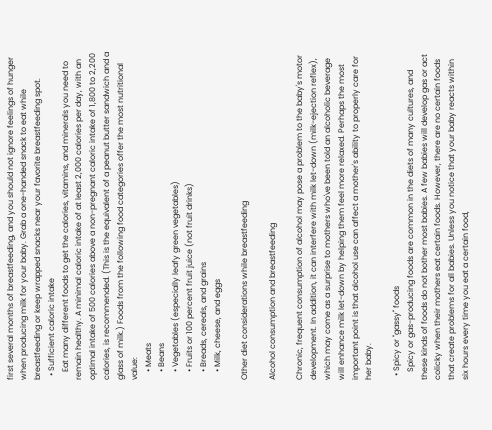first several months of breastfeeding, and you should not ignore feelings of hunger when producing milk for your baby. Grab a one-handed snack to eat while breastfeeding or keep wrapped snacks near your favorite breastfeeding spot.
  • Sufficient caloric intake
    Eat many different foods to get the calories, vitamins, and minerals you need to remain healthy. A minimal caloric intake of at least 2,000 calories per day, with an optimal intake of 500 calories above a non-pregnant caloric intake of 1,800 to 2,200 calories, is recommended. (This is the equivalent of a peanut butter sandwich and a glass of milk.) Foods from the following food categories offer the most nutritional value:
    • Meats
    • Beans
    • Vegetables (especially leafy green vegetables)
    • Fruits or 100 percent fruit juice (not fruit drinks)
    • Breads, cereals, and grains
    • Milk, cheese, and eggs

Other diet considerations while breastfeeding

Alcohol consumption and breastfeeding

Chronic, frequent consumption of alcohol may pose a problem to the baby's motor development. In addition, it can interfere with milk let-down (milk-ejection reflex), which may come as a surprise to mothers who've been told an alcoholic beverage will enhance milk let-down by helping them feel more relaxed. Perhaps the most important point is that alcohol use can affect a mother's ability to properly care for her baby.

  • Spicy or "gassy" foods
    Spicy or gas-producing foods are common in the diets of many cultures, and these kinds of foods do not bother most babies. A few babies will develop gas or act colicky when their mothers eat certain foods. However, there are no certain foods that create problems for all babies. Unless you notice that your baby reacts within six hours every time you eat a certain food,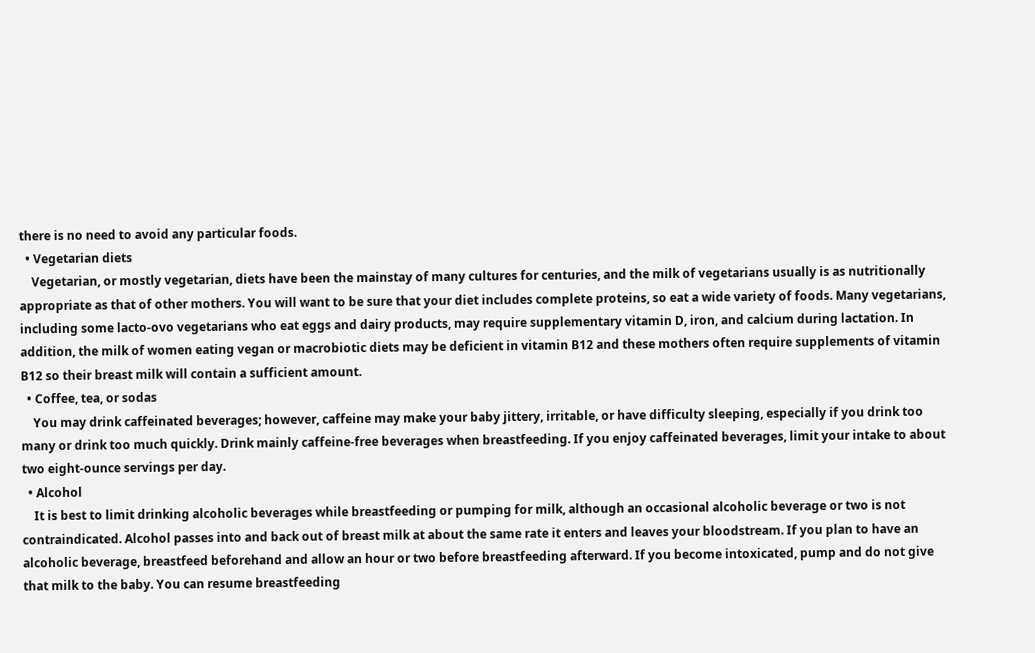there is no need to avoid any particular foods.
  • Vegetarian diets
    Vegetarian, or mostly vegetarian, diets have been the mainstay of many cultures for centuries, and the milk of vegetarians usually is as nutritionally appropriate as that of other mothers. You will want to be sure that your diet includes complete proteins, so eat a wide variety of foods. Many vegetarians, including some lacto-ovo vegetarians who eat eggs and dairy products, may require supplementary vitamin D, iron, and calcium during lactation. In addition, the milk of women eating vegan or macrobiotic diets may be deficient in vitamin B12 and these mothers often require supplements of vitamin B12 so their breast milk will contain a sufficient amount.
  • Coffee, tea, or sodas
    You may drink caffeinated beverages; however, caffeine may make your baby jittery, irritable, or have difficulty sleeping, especially if you drink too many or drink too much quickly. Drink mainly caffeine-free beverages when breastfeeding. If you enjoy caffeinated beverages, limit your intake to about two eight-ounce servings per day.
  • Alcohol
    It is best to limit drinking alcoholic beverages while breastfeeding or pumping for milk, although an occasional alcoholic beverage or two is not contraindicated. Alcohol passes into and back out of breast milk at about the same rate it enters and leaves your bloodstream. If you plan to have an alcoholic beverage, breastfeed beforehand and allow an hour or two before breastfeeding afterward. If you become intoxicated, pump and do not give that milk to the baby. You can resume breastfeeding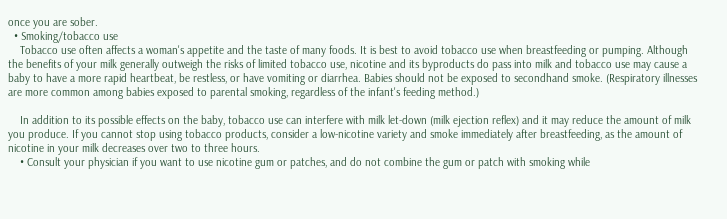once you are sober.
  • Smoking/tobacco use
    Tobacco use often affects a woman's appetite and the taste of many foods. It is best to avoid tobacco use when breastfeeding or pumping. Although the benefits of your milk generally outweigh the risks of limited tobacco use, nicotine and its byproducts do pass into milk and tobacco use may cause a baby to have a more rapid heartbeat, be restless, or have vomiting or diarrhea. Babies should not be exposed to secondhand smoke. (Respiratory illnesses are more common among babies exposed to parental smoking, regardless of the infant's feeding method.)

    In addition to its possible effects on the baby, tobacco use can interfere with milk let-down (milk ejection reflex) and it may reduce the amount of milk you produce. If you cannot stop using tobacco products, consider a low-nicotine variety and smoke immediately after breastfeeding, as the amount of nicotine in your milk decreases over two to three hours.
    • Consult your physician if you want to use nicotine gum or patches, and do not combine the gum or patch with smoking while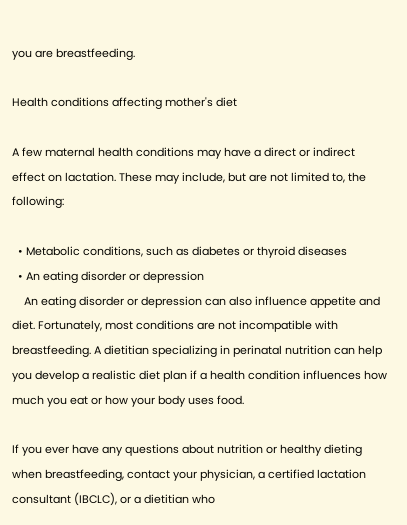you are breastfeeding.

Health conditions affecting mother's diet

A few maternal health conditions may have a direct or indirect effect on lactation. These may include, but are not limited to, the following:

  • Metabolic conditions, such as diabetes or thyroid diseases
  • An eating disorder or depression
    An eating disorder or depression can also influence appetite and diet. Fortunately, most conditions are not incompatible with breastfeeding. A dietitian specializing in perinatal nutrition can help you develop a realistic diet plan if a health condition influences how much you eat or how your body uses food.

If you ever have any questions about nutrition or healthy dieting when breastfeeding, contact your physician, a certified lactation consultant (IBCLC), or a dietitian who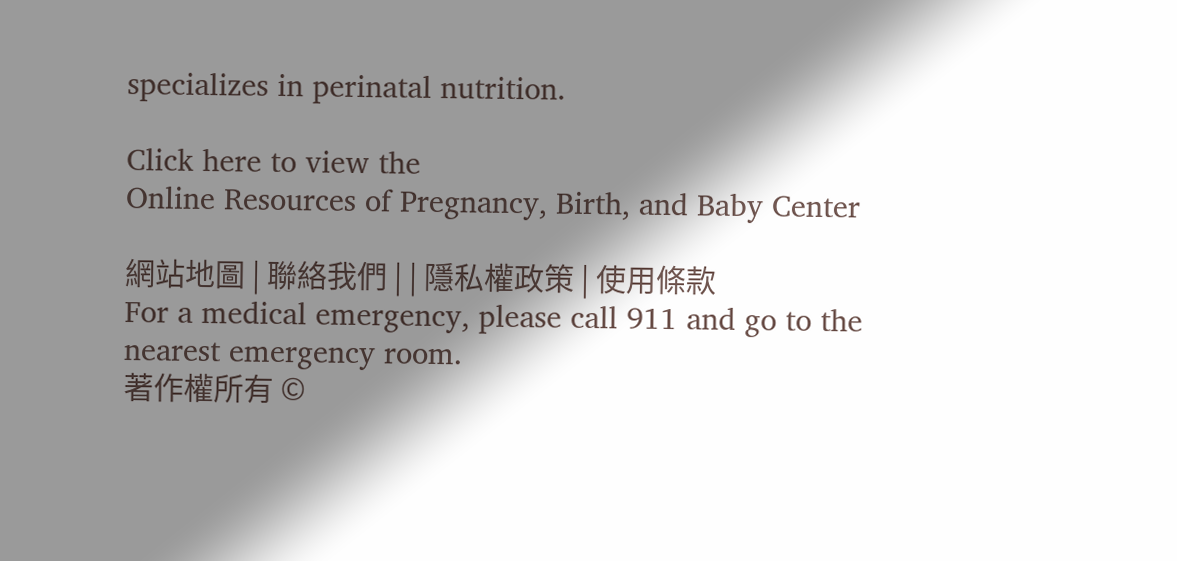specializes in perinatal nutrition.

Click here to view the
Online Resources of Pregnancy, Birth, and Baby Center

網站地圖 | 聯絡我們 | | 隱私權政策 | 使用條款
For a medical emergency, please call 911 and go to the nearest emergency room.
著作權所有 ©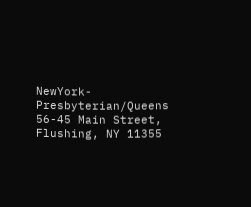NewYork-Presbyterian/Queens
56-45 Main Street, Flushing, NY 11355